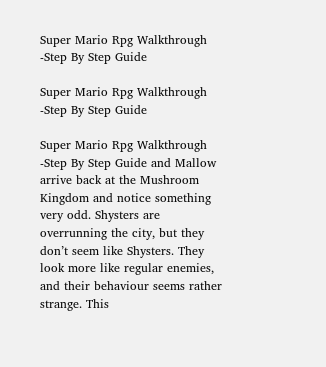Super Mario Rpg Walkthrough -Step By Step Guide

Super Mario Rpg Walkthrough -Step By Step Guide

Super Mario Rpg Walkthrough -Step By Step Guide and Mallow arrive back at the Mushroom Kingdom and notice something very odd. Shysters are overrunning the city, but they don’t seem like Shysters. They look more like regular enemies, and their behaviour seems rather strange. This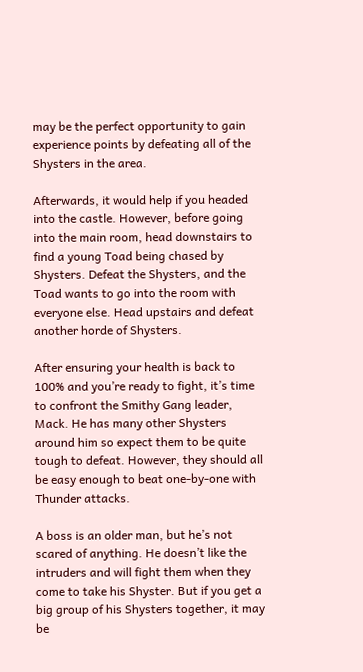may be the perfect opportunity to gain experience points by defeating all of the Shysters in the area.

Afterwards, it would help if you headed into the castle. However, before going into the main room, head downstairs to find a young Toad being chased by Shysters. Defeat the Shysters, and the Toad wants to go into the room with everyone else. Head upstairs and defeat another horde of Shysters.

After ensuring your health is back to 100% and you’re ready to fight, it’s time to confront the Smithy Gang leader, Mack. He has many other Shysters around him so expect them to be quite tough to defeat. However, they should all be easy enough to beat one-by-one with Thunder attacks.

A boss is an older man, but he’s not scared of anything. He doesn’t like the intruders and will fight them when they come to take his Shyster. But if you get a big group of his Shysters together, it may be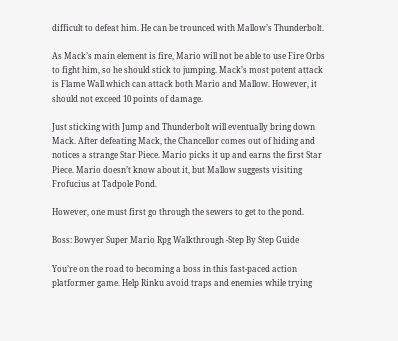difficult to defeat him. He can be trounced with Mallow’s Thunderbolt.

As Mack’s main element is fire, Mario will not be able to use Fire Orbs to fight him, so he should stick to jumping. Mack’s most potent attack is Flame Wall which can attack both Mario and Mallow. However, it should not exceed 10 points of damage.

Just sticking with Jump and Thunderbolt will eventually bring down Mack. After defeating Mack, the Chancellor comes out of hiding and notices a strange Star Piece. Mario picks it up and earns the first Star Piece. Mario doesn’t know about it, but Mallow suggests visiting Frofucius at Tadpole Pond.

However, one must first go through the sewers to get to the pond.

Boss: Bowyer Super Mario Rpg Walkthrough -Step By Step Guide

You’re on the road to becoming a boss in this fast-paced action platformer game. Help Rinku avoid traps and enemies while trying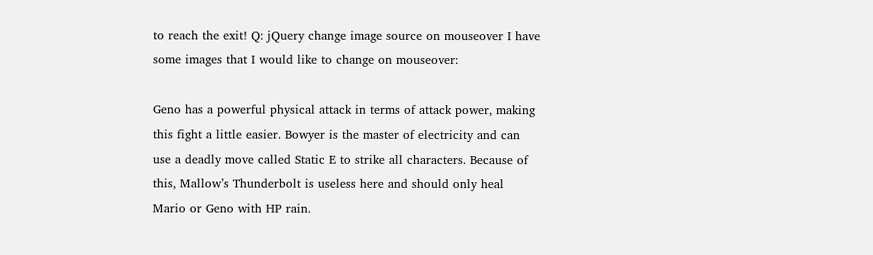to reach the exit! Q: jQuery change image source on mouseover I have some images that I would like to change on mouseover:

Geno has a powerful physical attack in terms of attack power, making this fight a little easier. Bowyer is the master of electricity and can use a deadly move called Static E to strike all characters. Because of this, Mallow’s Thunderbolt is useless here and should only heal Mario or Geno with HP rain.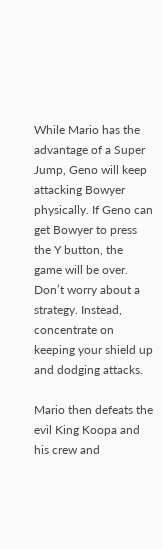While Mario has the advantage of a Super Jump, Geno will keep attacking Bowyer physically. If Geno can get Bowyer to press the Y button, the game will be over. Don’t worry about a strategy. Instead, concentrate on keeping your shield up and dodging attacks.

Mario then defeats the evil King Koopa and his crew and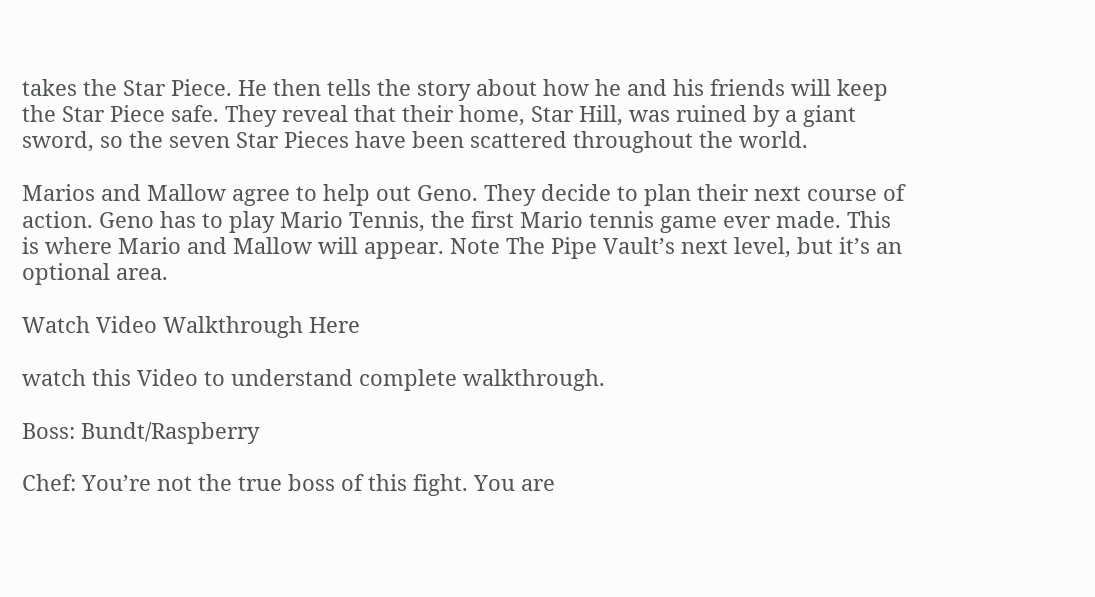takes the Star Piece. He then tells the story about how he and his friends will keep the Star Piece safe. They reveal that their home, Star Hill, was ruined by a giant sword, so the seven Star Pieces have been scattered throughout the world.

Marios and Mallow agree to help out Geno. They decide to plan their next course of action. Geno has to play Mario Tennis, the first Mario tennis game ever made. This is where Mario and Mallow will appear. Note The Pipe Vault’s next level, but it’s an optional area.

Watch Video Walkthrough Here

watch this Video to understand complete walkthrough.

Boss: Bundt/Raspberry

Chef: You’re not the true boss of this fight. You are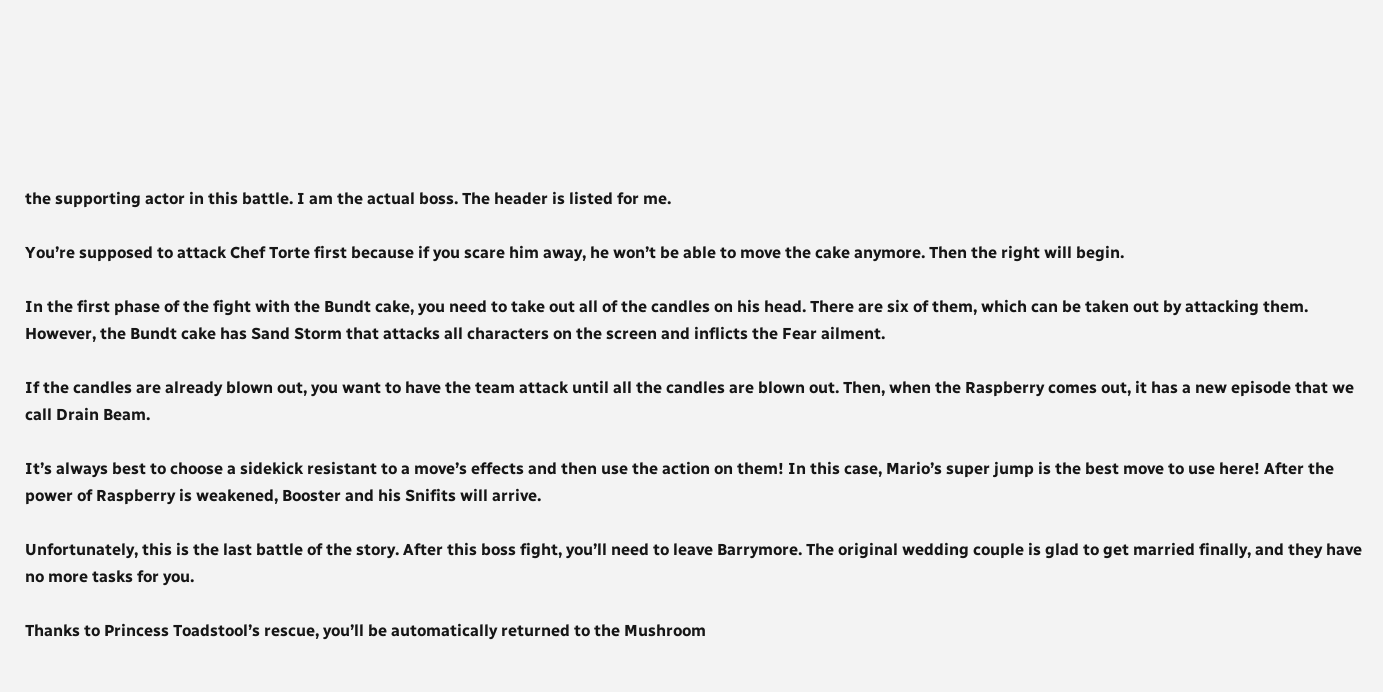the supporting actor in this battle. I am the actual boss. The header is listed for me.

You’re supposed to attack Chef Torte first because if you scare him away, he won’t be able to move the cake anymore. Then the right will begin.

In the first phase of the fight with the Bundt cake, you need to take out all of the candles on his head. There are six of them, which can be taken out by attacking them. However, the Bundt cake has Sand Storm that attacks all characters on the screen and inflicts the Fear ailment.

If the candles are already blown out, you want to have the team attack until all the candles are blown out. Then, when the Raspberry comes out, it has a new episode that we call Drain Beam.

It’s always best to choose a sidekick resistant to a move’s effects and then use the action on them! In this case, Mario’s super jump is the best move to use here! After the power of Raspberry is weakened, Booster and his Snifits will arrive.

Unfortunately, this is the last battle of the story. After this boss fight, you’ll need to leave Barrymore. The original wedding couple is glad to get married finally, and they have no more tasks for you.

Thanks to Princess Toadstool’s rescue, you’ll be automatically returned to the Mushroom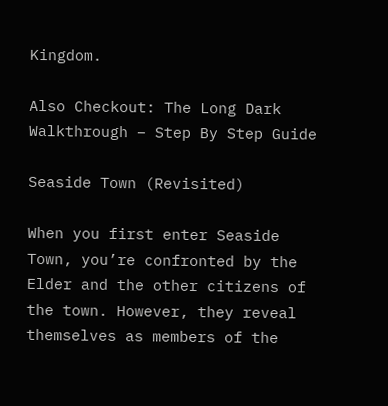Kingdom.

Also Checkout: The Long Dark Walkthrough – Step By Step Guide

Seaside Town (Revisited)

When you first enter Seaside Town, you’re confronted by the Elder and the other citizens of the town. However, they reveal themselves as members of the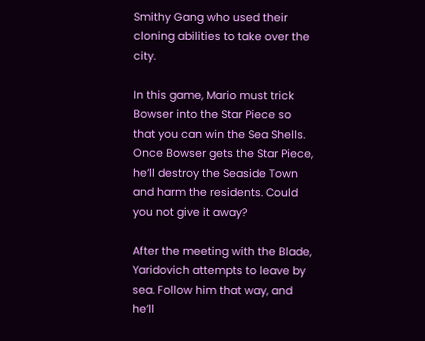Smithy Gang who used their cloning abilities to take over the city.

In this game, Mario must trick Bowser into the Star Piece so that you can win the Sea Shells. Once Bowser gets the Star Piece, he’ll destroy the Seaside Town and harm the residents. Could you not give it away?

After the meeting with the Blade, Yaridovich attempts to leave by sea. Follow him that way, and he’ll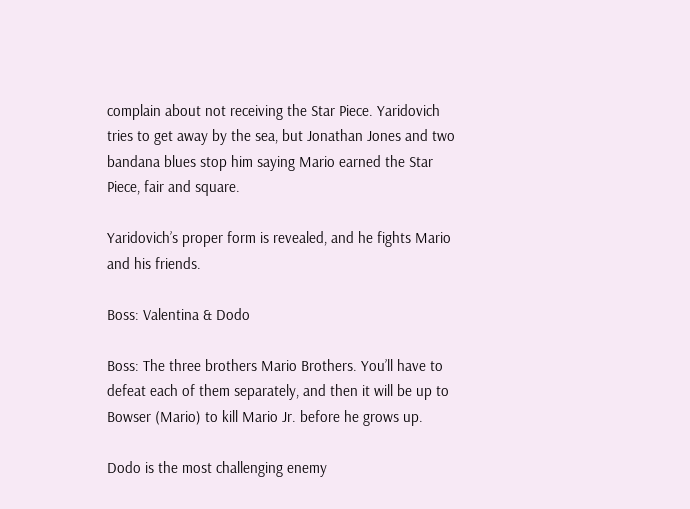complain about not receiving the Star Piece. Yaridovich tries to get away by the sea, but Jonathan Jones and two bandana blues stop him saying Mario earned the Star Piece, fair and square.

Yaridovich’s proper form is revealed, and he fights Mario and his friends.

Boss: Valentina & Dodo

Boss: The three brothers Mario Brothers. You’ll have to defeat each of them separately, and then it will be up to Bowser (Mario) to kill Mario Jr. before he grows up.

Dodo is the most challenging enemy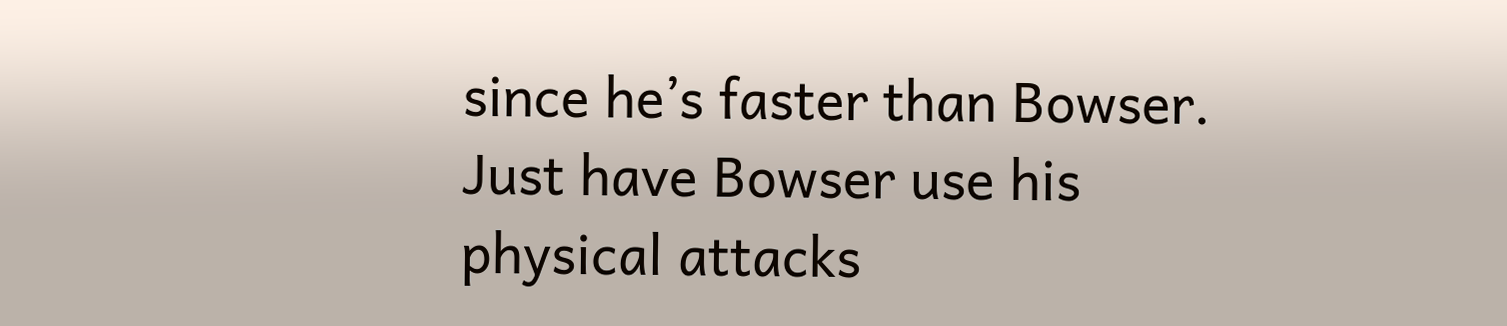since he’s faster than Bowser. Just have Bowser use his physical attacks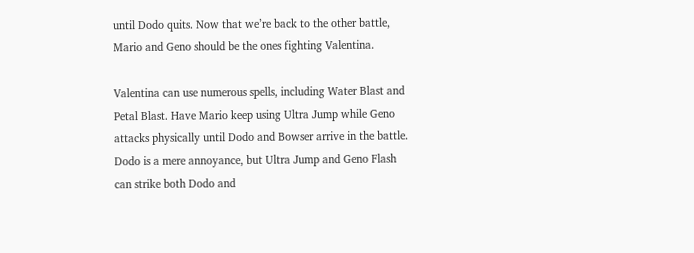until Dodo quits. Now that we’re back to the other battle, Mario and Geno should be the ones fighting Valentina.

Valentina can use numerous spells, including Water Blast and Petal Blast. Have Mario keep using Ultra Jump while Geno attacks physically until Dodo and Bowser arrive in the battle. Dodo is a mere annoyance, but Ultra Jump and Geno Flash can strike both Dodo and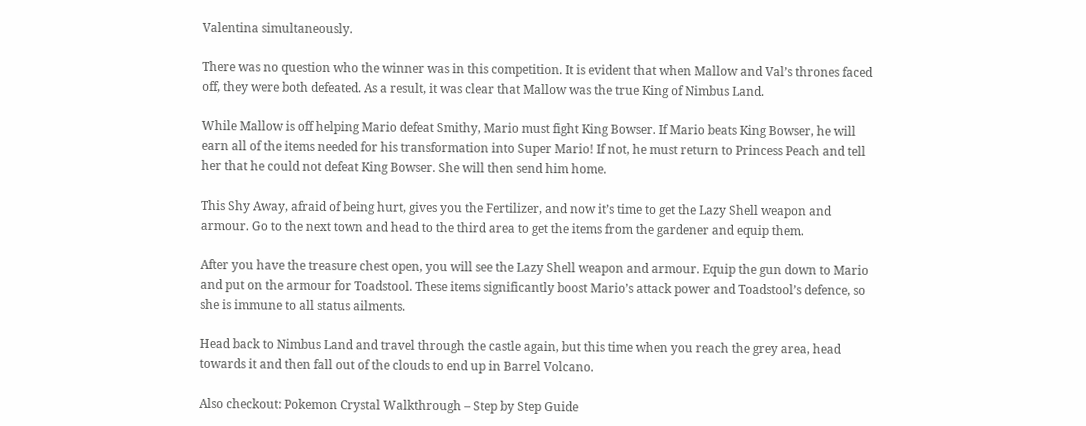Valentina simultaneously.

There was no question who the winner was in this competition. It is evident that when Mallow and Val’s thrones faced off, they were both defeated. As a result, it was clear that Mallow was the true King of Nimbus Land.

While Mallow is off helping Mario defeat Smithy, Mario must fight King Bowser. If Mario beats King Bowser, he will earn all of the items needed for his transformation into Super Mario! If not, he must return to Princess Peach and tell her that he could not defeat King Bowser. She will then send him home.

This Shy Away, afraid of being hurt, gives you the Fertilizer, and now it’s time to get the Lazy Shell weapon and armour. Go to the next town and head to the third area to get the items from the gardener and equip them.

After you have the treasure chest open, you will see the Lazy Shell weapon and armour. Equip the gun down to Mario and put on the armour for Toadstool. These items significantly boost Mario’s attack power and Toadstool’s defence, so she is immune to all status ailments.

Head back to Nimbus Land and travel through the castle again, but this time when you reach the grey area, head towards it and then fall out of the clouds to end up in Barrel Volcano.

Also checkout: Pokemon Crystal Walkthrough – Step by Step Guide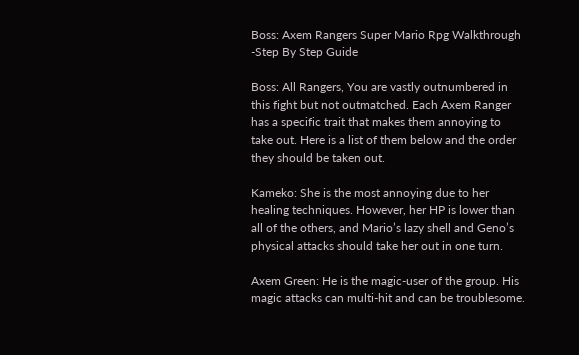Boss: Axem Rangers Super Mario Rpg Walkthrough -Step By Step Guide

Boss: All Rangers, You are vastly outnumbered in this fight but not outmatched. Each Axem Ranger has a specific trait that makes them annoying to take out. Here is a list of them below and the order they should be taken out.

Kameko: She is the most annoying due to her healing techniques. However, her HP is lower than all of the others, and Mario’s lazy shell and Geno’s physical attacks should take her out in one turn.

Axem Green: He is the magic-user of the group. His magic attacks can multi-hit and can be troublesome.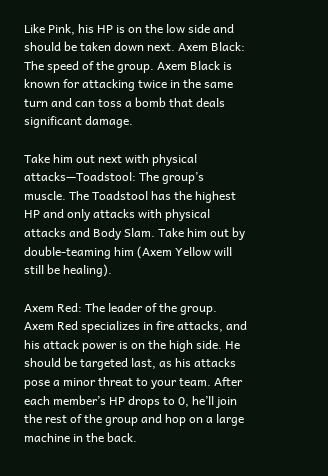Like Pink, his HP is on the low side and should be taken down next. Axem Black: The speed of the group. Axem Black is known for attacking twice in the same turn and can toss a bomb that deals significant damage.

Take him out next with physical attacks—Toadstool: The group’s muscle. The Toadstool has the highest HP and only attacks with physical attacks and Body Slam. Take him out by double-teaming him (Axem Yellow will still be healing).

Axem Red: The leader of the group. Axem Red specializes in fire attacks, and his attack power is on the high side. He should be targeted last, as his attacks pose a minor threat to your team. After each member’s HP drops to 0, he’ll join the rest of the group and hop on a large machine in the back.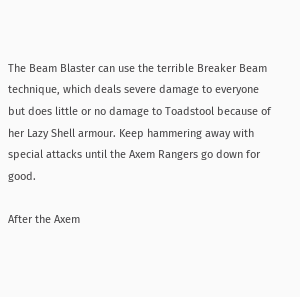The Beam Blaster can use the terrible Breaker Beam technique, which deals severe damage to everyone but does little or no damage to Toadstool because of her Lazy Shell armour. Keep hammering away with special attacks until the Axem Rangers go down for good.

After the Axem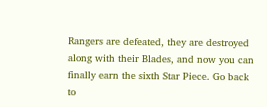Rangers are defeated, they are destroyed along with their Blades, and now you can finally earn the sixth Star Piece. Go back to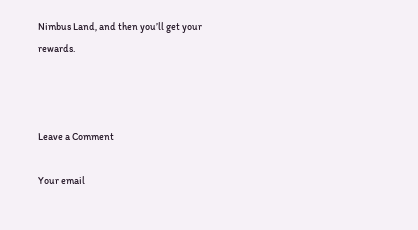Nimbus Land, and then you’ll get your rewards.



Leave a Comment

Your email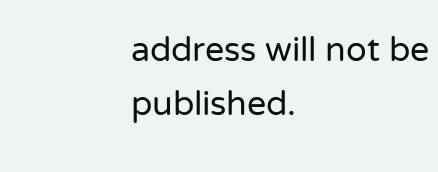address will not be published.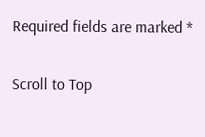Required fields are marked *

Scroll to Top